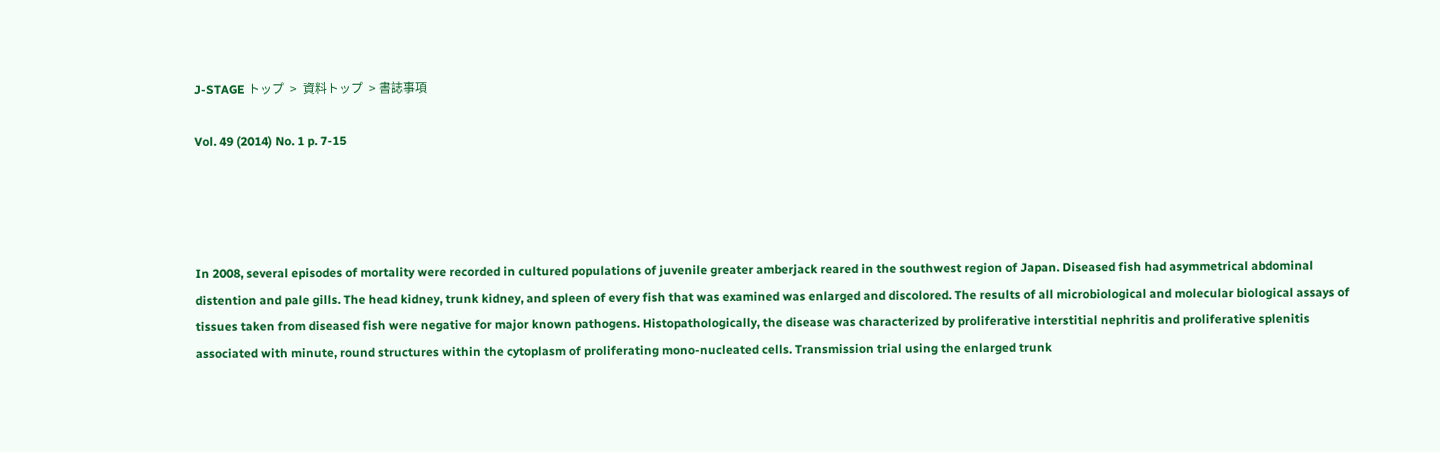J-STAGE トップ  >  資料トップ  > 書誌事項

Vol. 49 (2014) No. 1 p. 7-15




In 2008, several episodes of mortality were recorded in cultured populations of juvenile greater amberjack reared in the southwest region of Japan. Diseased fish had asymmetrical abdominal distention and pale gills. The head kidney, trunk kidney, and spleen of every fish that was examined was enlarged and discolored. The results of all microbiological and molecular biological assays of tissues taken from diseased fish were negative for major known pathogens. Histopathologically, the disease was characterized by proliferative interstitial nephritis and proliferative splenitis associated with minute, round structures within the cytoplasm of proliferating mono-nucleated cells. Transmission trial using the enlarged trunk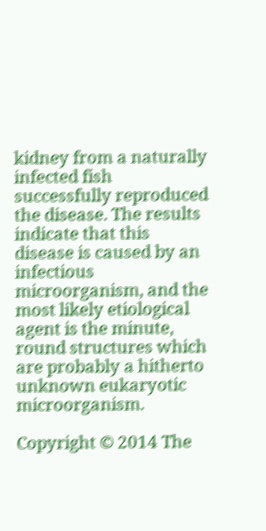kidney from a naturally infected fish successfully reproduced the disease. The results indicate that this disease is caused by an infectious microorganism, and the most likely etiological agent is the minute, round structures which are probably a hitherto unknown eukaryotic microorganism.

Copyright © 2014 The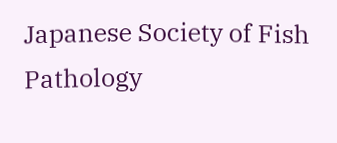Japanese Society of Fish Pathology